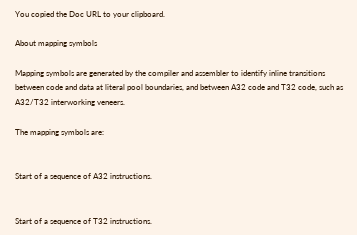You copied the Doc URL to your clipboard.

About mapping symbols

Mapping symbols are generated by the compiler and assembler to identify inline transitions between code and data at literal pool boundaries, and between A32 code and T32 code, such as A32/T32 interworking veneers.

The mapping symbols are:


Start of a sequence of A32 instructions.


Start of a sequence of T32 instructions.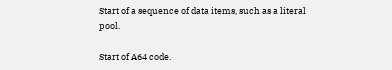Start of a sequence of data items, such as a literal pool.

Start of A64 code.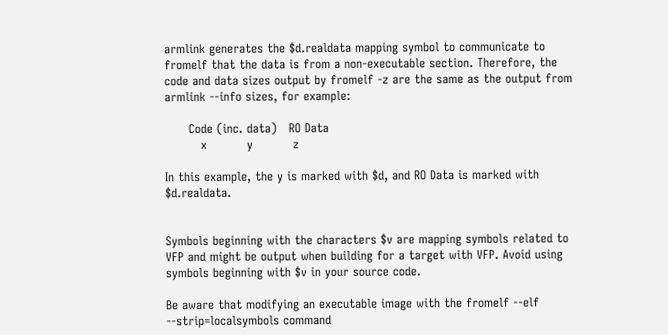armlink generates the $d.realdata mapping symbol to communicate to fromelf that the data is from a non-executable section. Therefore, the code and data sizes output by fromelf -z are the same as the output from armlink --info sizes, for example:

      Code (inc. data)   RO Data
         x          y          z

In this example, the y is marked with $d, and RO Data is marked with $d.realdata.


Symbols beginning with the characters $v are mapping symbols related to VFP and might be output when building for a target with VFP. Avoid using symbols beginning with $v in your source code.

Be aware that modifying an executable image with the fromelf --elf --strip=localsymbols command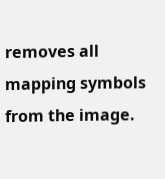removes all mapping symbols from the image.